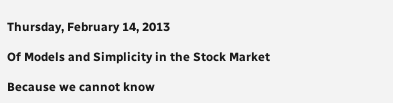Thursday, February 14, 2013

Of Models and Simplicity in the Stock Market

Because we cannot know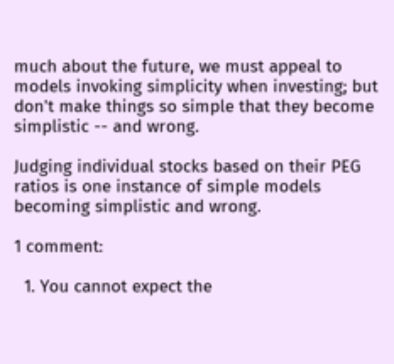much about the future, we must appeal to models invoking simplicity when investing; but don't make things so simple that they become simplistic -- and wrong.

Judging individual stocks based on their PEG ratios is one instance of simple models becoming simplistic and wrong.

1 comment:

  1. You cannot expect the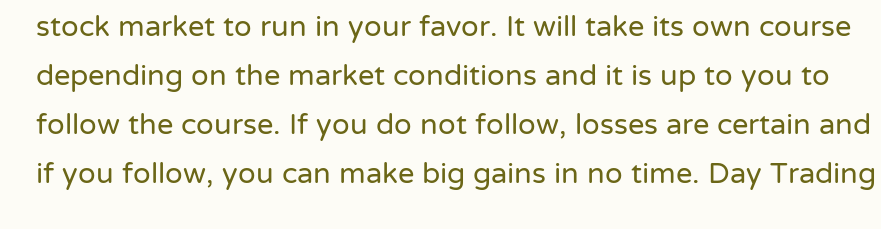stock market to run in your favor. It will take its own course depending on the market conditions and it is up to you to follow the course. If you do not follow, losses are certain and if you follow, you can make big gains in no time. Day Trading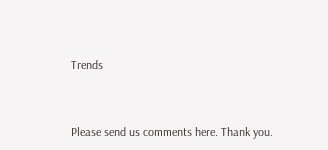Trends


Please send us comments here. Thank you.